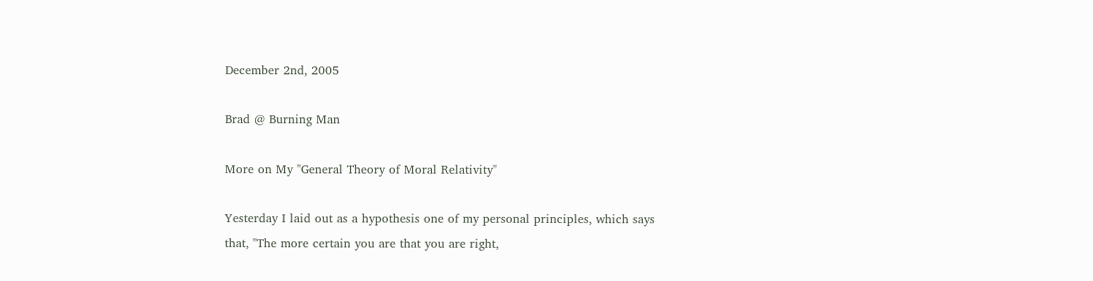December 2nd, 2005

Brad @ Burning Man

More on My "General Theory of Moral Relativity"

Yesterday I laid out as a hypothesis one of my personal principles, which says that, "The more certain you are that you are right,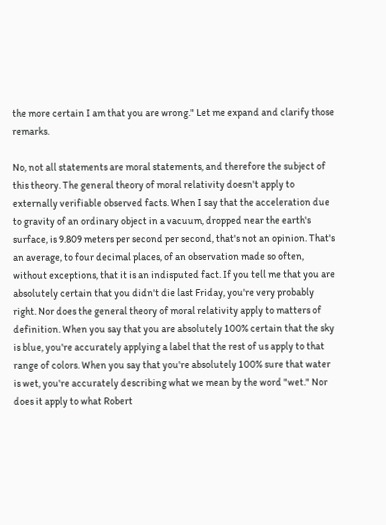the more certain I am that you are wrong." Let me expand and clarify those remarks.

No, not all statements are moral statements, and therefore the subject of this theory. The general theory of moral relativity doesn't apply to externally verifiable observed facts. When I say that the acceleration due to gravity of an ordinary object in a vacuum, dropped near the earth's surface, is 9.809 meters per second per second, that's not an opinion. That's an average, to four decimal places, of an observation made so often, without exceptions, that it is an indisputed fact. If you tell me that you are absolutely certain that you didn't die last Friday, you're very probably right. Nor does the general theory of moral relativity apply to matters of definition. When you say that you are absolutely 100% certain that the sky is blue, you're accurately applying a label that the rest of us apply to that range of colors. When you say that you're absolutely 100% sure that water is wet, you're accurately describing what we mean by the word "wet." Nor does it apply to what Robert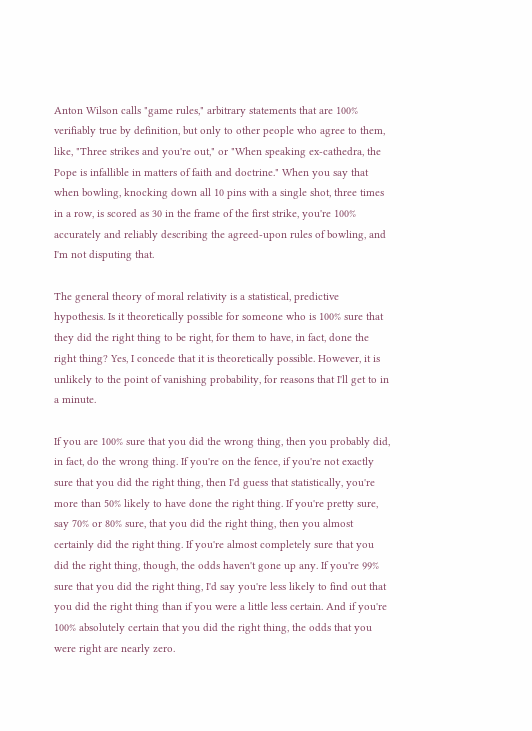Anton Wilson calls "game rules," arbitrary statements that are 100% verifiably true by definition, but only to other people who agree to them, like, "Three strikes and you're out," or "When speaking ex-cathedra, the Pope is infallible in matters of faith and doctrine." When you say that when bowling, knocking down all 10 pins with a single shot, three times in a row, is scored as 30 in the frame of the first strike, you're 100% accurately and reliably describing the agreed-upon rules of bowling, and I'm not disputing that.

The general theory of moral relativity is a statistical, predictive hypothesis. Is it theoretically possible for someone who is 100% sure that they did the right thing to be right, for them to have, in fact, done the right thing? Yes, I concede that it is theoretically possible. However, it is unlikely to the point of vanishing probability, for reasons that I'll get to in a minute.

If you are 100% sure that you did the wrong thing, then you probably did, in fact, do the wrong thing. If you're on the fence, if you're not exactly sure that you did the right thing, then I'd guess that statistically, you're more than 50% likely to have done the right thing. If you're pretty sure, say 70% or 80% sure, that you did the right thing, then you almost certainly did the right thing. If you're almost completely sure that you did the right thing, though, the odds haven't gone up any. If you're 99% sure that you did the right thing, I'd say you're less likely to find out that you did the right thing than if you were a little less certain. And if you're 100% absolutely certain that you did the right thing, the odds that you were right are nearly zero.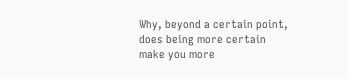Why, beyond a certain point, does being more certain make you more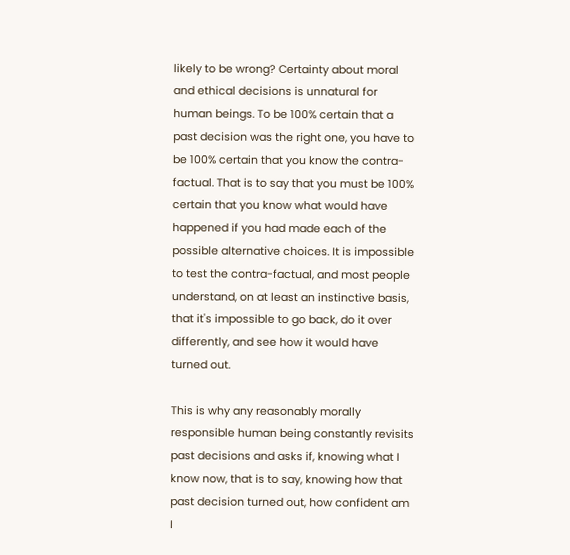likely to be wrong? Certainty about moral and ethical decisions is unnatural for human beings. To be 100% certain that a past decision was the right one, you have to be 100% certain that you know the contra-factual. That is to say that you must be 100% certain that you know what would have happened if you had made each of the possible alternative choices. It is impossible to test the contra-factual, and most people understand, on at least an instinctive basis, that it's impossible to go back, do it over differently, and see how it would have turned out.

This is why any reasonably morally responsible human being constantly revisits past decisions and asks if, knowing what I know now, that is to say, knowing how that past decision turned out, how confident am I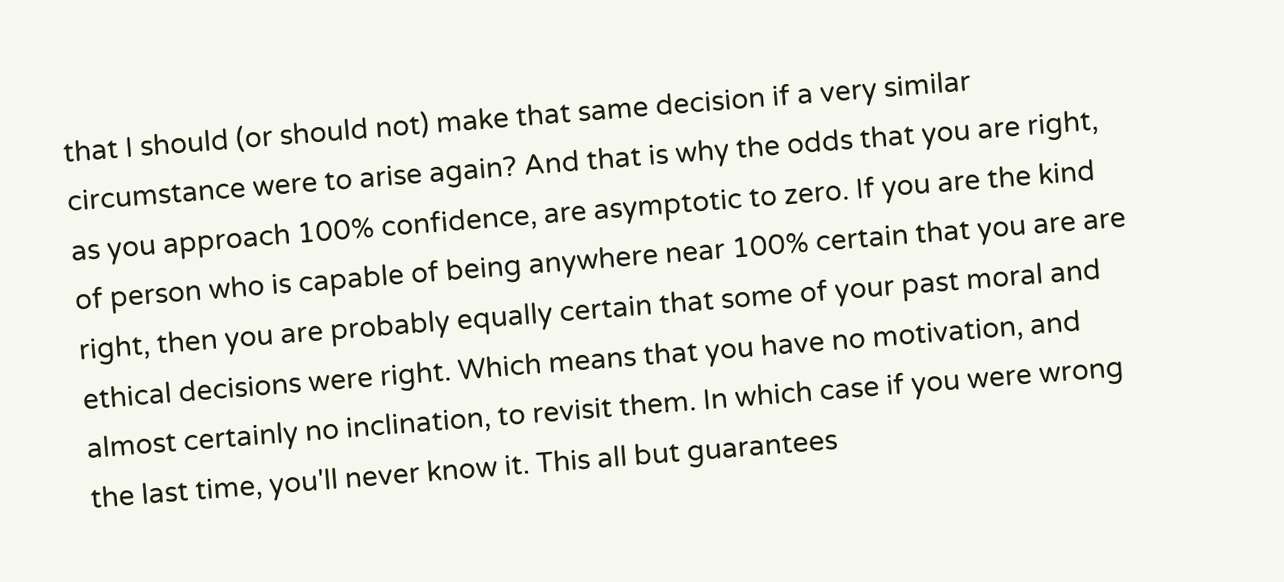that I should (or should not) make that same decision if a very similar circumstance were to arise again? And that is why the odds that you are right, as you approach 100% confidence, are asymptotic to zero. If you are the kind of person who is capable of being anywhere near 100% certain that you are are right, then you are probably equally certain that some of your past moral and ethical decisions were right. Which means that you have no motivation, and almost certainly no inclination, to revisit them. In which case if you were wrong the last time, you'll never know it. This all but guarantees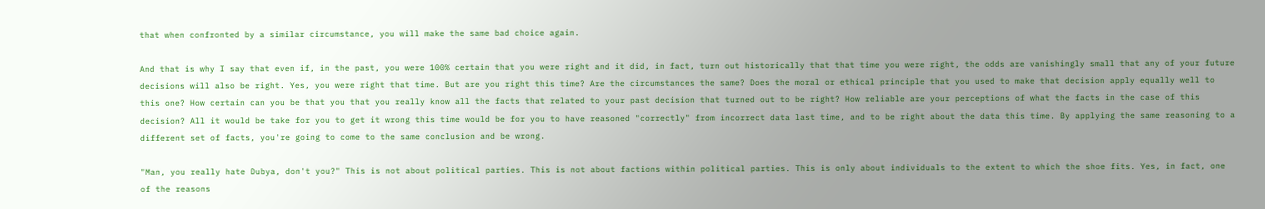that when confronted by a similar circumstance, you will make the same bad choice again.

And that is why I say that even if, in the past, you were 100% certain that you were right and it did, in fact, turn out historically that that time you were right, the odds are vanishingly small that any of your future decisions will also be right. Yes, you were right that time. But are you right this time? Are the circumstances the same? Does the moral or ethical principle that you used to make that decision apply equally well to this one? How certain can you be that you that you really know all the facts that related to your past decision that turned out to be right? How reliable are your perceptions of what the facts in the case of this decision? All it would be take for you to get it wrong this time would be for you to have reasoned "correctly" from incorrect data last time, and to be right about the data this time. By applying the same reasoning to a different set of facts, you're going to come to the same conclusion and be wrong.

"Man, you really hate Dubya, don't you?" This is not about political parties. This is not about factions within political parties. This is only about individuals to the extent to which the shoe fits. Yes, in fact, one of the reasons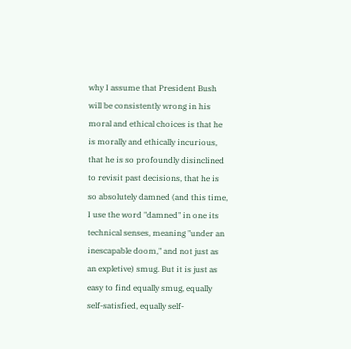why I assume that President Bush will be consistently wrong in his moral and ethical choices is that he is morally and ethically incurious, that he is so profoundly disinclined to revisit past decisions, that he is so absolutely damned (and this time, I use the word "damned" in one its technical senses, meaning "under an inescapable doom," and not just as an expletive) smug. But it is just as easy to find equally smug, equally self-satisfied, equally self-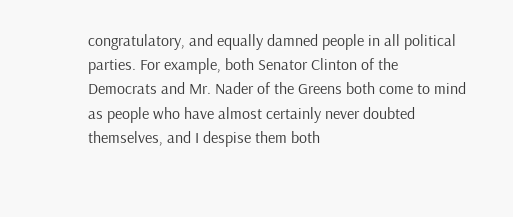congratulatory, and equally damned people in all political parties. For example, both Senator Clinton of the Democrats and Mr. Nader of the Greens both come to mind as people who have almost certainly never doubted themselves, and I despise them both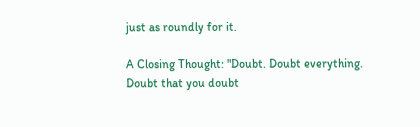just as roundly for it.

A Closing Thought: "Doubt. Doubt everything. Doubt that you doubt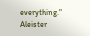everything." Aleister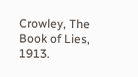Crowley, The Book of Lies, 1913.